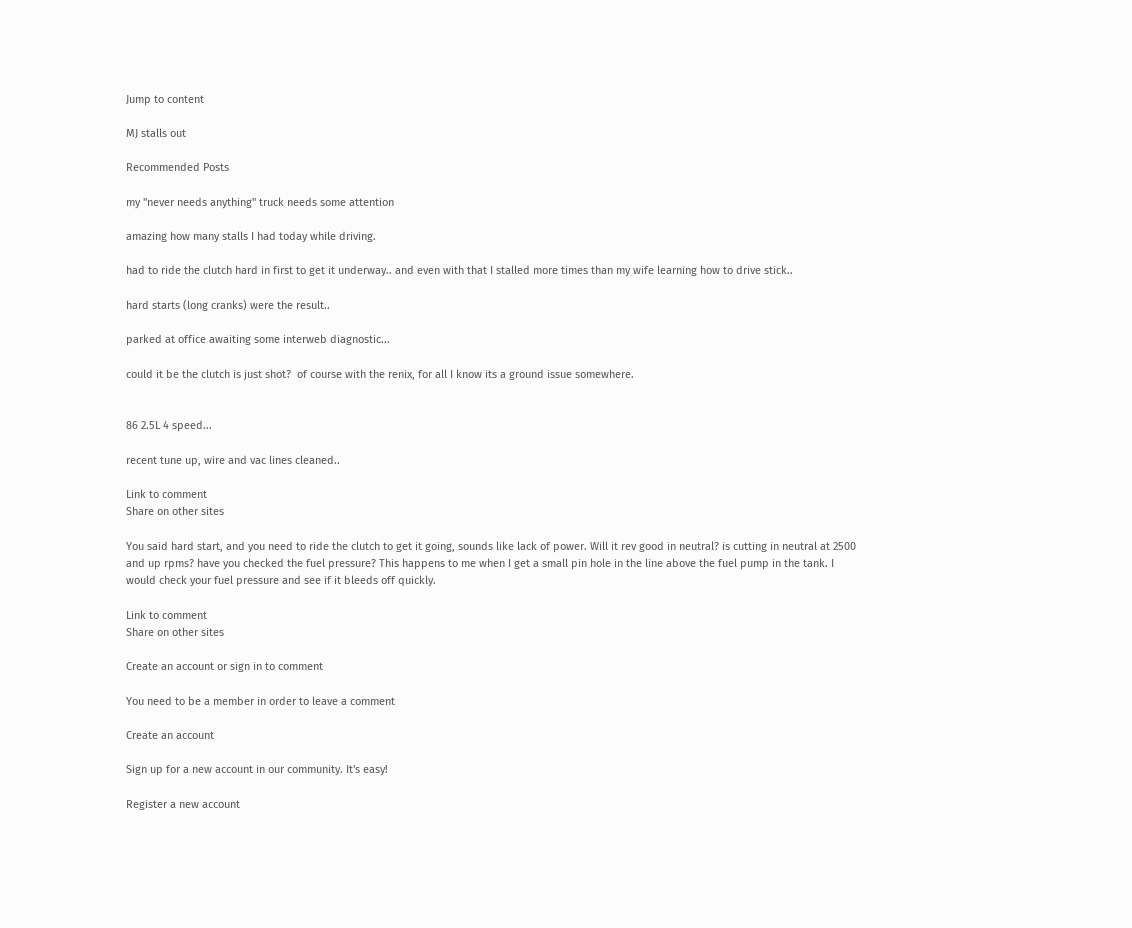Jump to content

MJ stalls out

Recommended Posts

my "never needs anything" truck needs some attention

amazing how many stalls I had today while driving.

had to ride the clutch hard in first to get it underway.. and even with that I stalled more times than my wife learning how to drive stick..

hard starts (long cranks) were the result..

parked at office awaiting some interweb diagnostic...

could it be the clutch is just shot?  of course with the renix, for all I know its a ground issue somewhere.


86 2.5L 4 speed...

recent tune up, wire and vac lines cleaned..

Link to comment
Share on other sites

You said hard start, and you need to ride the clutch to get it going, sounds like lack of power. Will it rev good in neutral? is cutting in neutral at 2500 and up rpms? have you checked the fuel pressure? This happens to me when I get a small pin hole in the line above the fuel pump in the tank. I would check your fuel pressure and see if it bleeds off quickly.

Link to comment
Share on other sites

Create an account or sign in to comment

You need to be a member in order to leave a comment

Create an account

Sign up for a new account in our community. It's easy!

Register a new account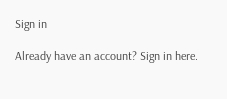Sign in

Already have an account? Sign in here.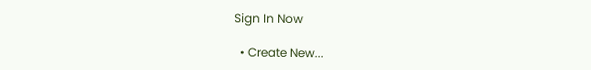Sign In Now

  • Create New...